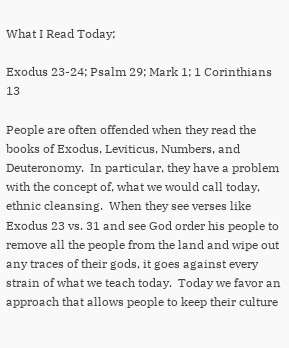What I Read Today;

Exodus 23-24; Psalm 29; Mark 1; 1 Corinthians 13

People are often offended when they read the books of Exodus, Leviticus, Numbers, and Deuteronomy.  In particular, they have a problem with the concept of, what we would call today, ethnic cleansing.  When they see verses like Exodus 23 vs. 31 and see God order his people to remove all the people from the land and wipe out any traces of their gods, it goes against every strain of what we teach today.  Today we favor an approach that allows people to keep their culture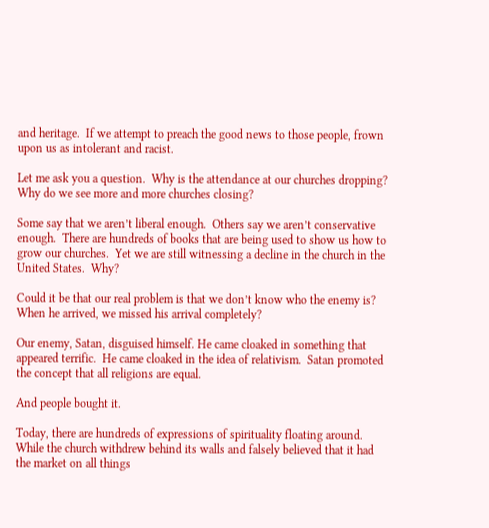and heritage.  If we attempt to preach the good news to those people, frown upon us as intolerant and racist.

Let me ask you a question.  Why is the attendance at our churches dropping?  Why do we see more and more churches closing?

Some say that we aren’t liberal enough.  Others say we aren’t conservative enough.  There are hundreds of books that are being used to show us how to grow our churches.  Yet we are still witnessing a decline in the church in the United States.  Why?

Could it be that our real problem is that we don’t know who the enemy is?  When he arrived, we missed his arrival completely?

Our enemy, Satan, disguised himself. He came cloaked in something that appeared terrific.  He came cloaked in the idea of relativism.  Satan promoted the concept that all religions are equal.

And people bought it.

Today, there are hundreds of expressions of spirituality floating around. While the church withdrew behind its walls and falsely believed that it had the market on all things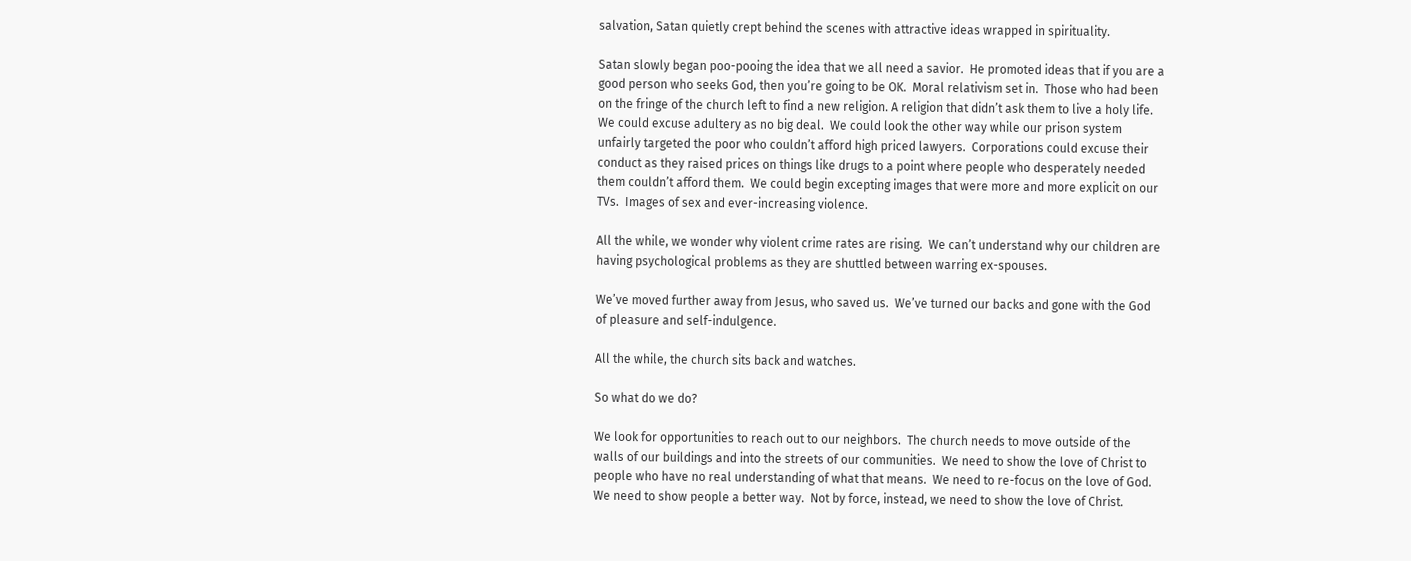salvation, Satan quietly crept behind the scenes with attractive ideas wrapped in spirituality.

Satan slowly began poo-pooing the idea that we all need a savior.  He promoted ideas that if you are a good person who seeks God, then you’re going to be OK.  Moral relativism set in.  Those who had been on the fringe of the church left to find a new religion. A religion that didn’t ask them to live a holy life.  We could excuse adultery as no big deal.  We could look the other way while our prison system unfairly targeted the poor who couldn’t afford high priced lawyers.  Corporations could excuse their conduct as they raised prices on things like drugs to a point where people who desperately needed them couldn’t afford them.  We could begin excepting images that were more and more explicit on our TVs.  Images of sex and ever-increasing violence.

All the while, we wonder why violent crime rates are rising.  We can’t understand why our children are having psychological problems as they are shuttled between warring ex-spouses.

We’ve moved further away from Jesus, who saved us.  We’ve turned our backs and gone with the God of pleasure and self-indulgence.

All the while, the church sits back and watches.

So what do we do?

We look for opportunities to reach out to our neighbors.  The church needs to move outside of the walls of our buildings and into the streets of our communities.  We need to show the love of Christ to people who have no real understanding of what that means.  We need to re-focus on the love of God.  We need to show people a better way.  Not by force, instead, we need to show the love of Christ.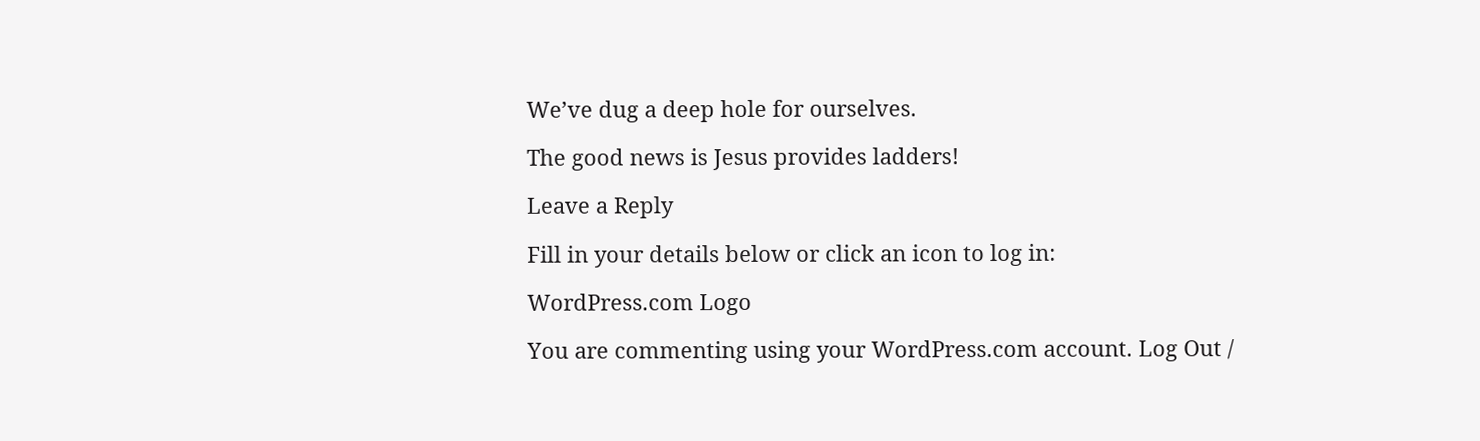We’ve dug a deep hole for ourselves.

The good news is Jesus provides ladders!

Leave a Reply

Fill in your details below or click an icon to log in:

WordPress.com Logo

You are commenting using your WordPress.com account. Log Out /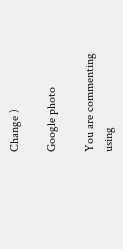Change )

Google photo

You are commenting using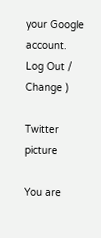your Google account. Log Out /  Change )

Twitter picture

You are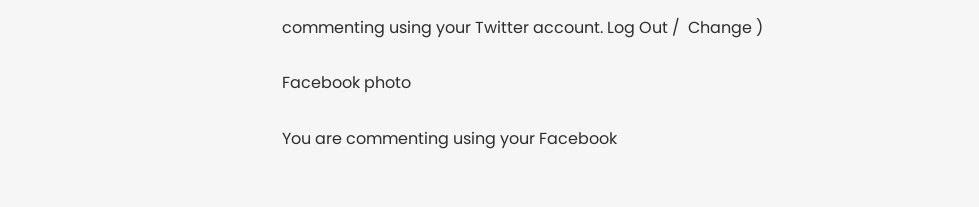commenting using your Twitter account. Log Out /  Change )

Facebook photo

You are commenting using your Facebook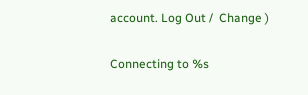account. Log Out /  Change )

Connecting to %s